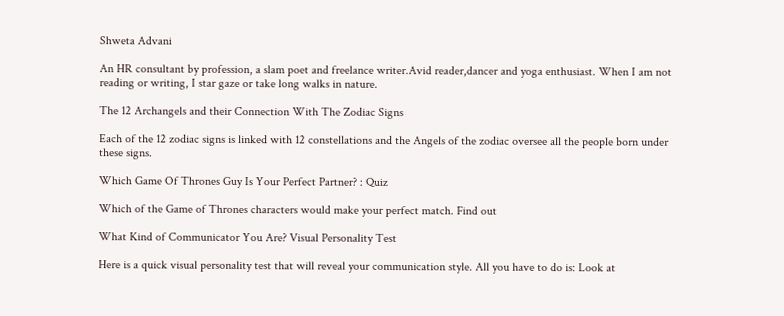Shweta Advani

An HR consultant by profession, a slam poet and freelance writer.Avid reader,dancer and yoga enthusiast. When I am not reading or writing, I star gaze or take long walks in nature.

The 12 Archangels and their Connection With The Zodiac Signs

Each of the 12 zodiac signs is linked with 12 constellations and the Angels of the zodiac oversee all the people born under these signs.

Which Game Of Thrones Guy Is Your Perfect Partner? : Quiz

Which of the Game of Thrones characters would make your perfect match. Find out

What Kind of Communicator You Are? Visual Personality Test

Here is a quick visual personality test that will reveal your communication style. All you have to do is: Look at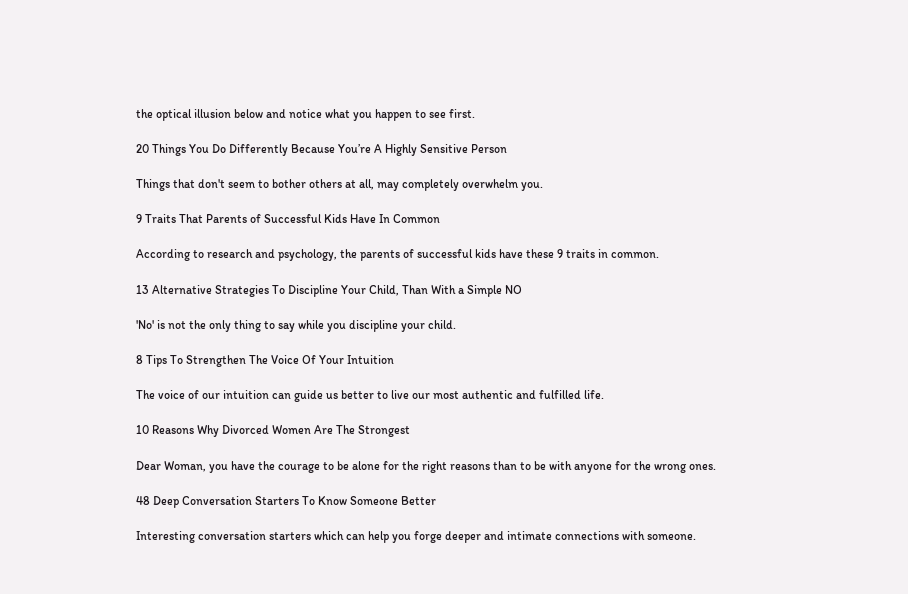the optical illusion below and notice what you happen to see first.

20 Things You Do Differently Because You’re A Highly Sensitive Person

Things that don't seem to bother others at all, may completely overwhelm you.

9 Traits That Parents of Successful Kids Have In Common

According to research and psychology, the parents of successful kids have these 9 traits in common.

13 Alternative Strategies To Discipline Your Child, Than With a Simple NO

'No' is not the only thing to say while you discipline your child.

8 Tips To Strengthen The Voice Of Your Intuition

The voice of our intuition can guide us better to live our most authentic and fulfilled life.

10 Reasons Why Divorced Women Are The Strongest

Dear Woman, you have the courage to be alone for the right reasons than to be with anyone for the wrong ones.

48 Deep Conversation Starters To Know Someone Better

Interesting conversation starters which can help you forge deeper and intimate connections with someone.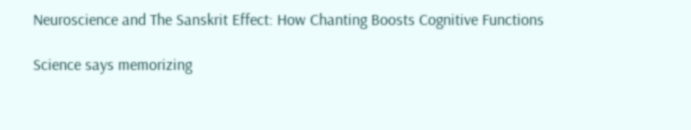Neuroscience and The Sanskrit Effect: How Chanting Boosts Cognitive Functions

Science says memorizing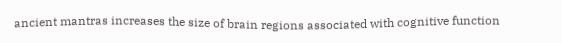ancient mantras increases the size of brain regions associated with cognitive function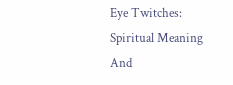Eye Twitches: Spiritual Meaning And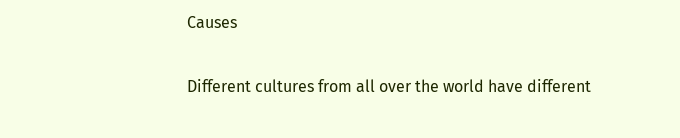Causes

Different cultures from all over the world have different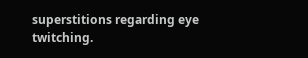superstitions regarding eye twitching.